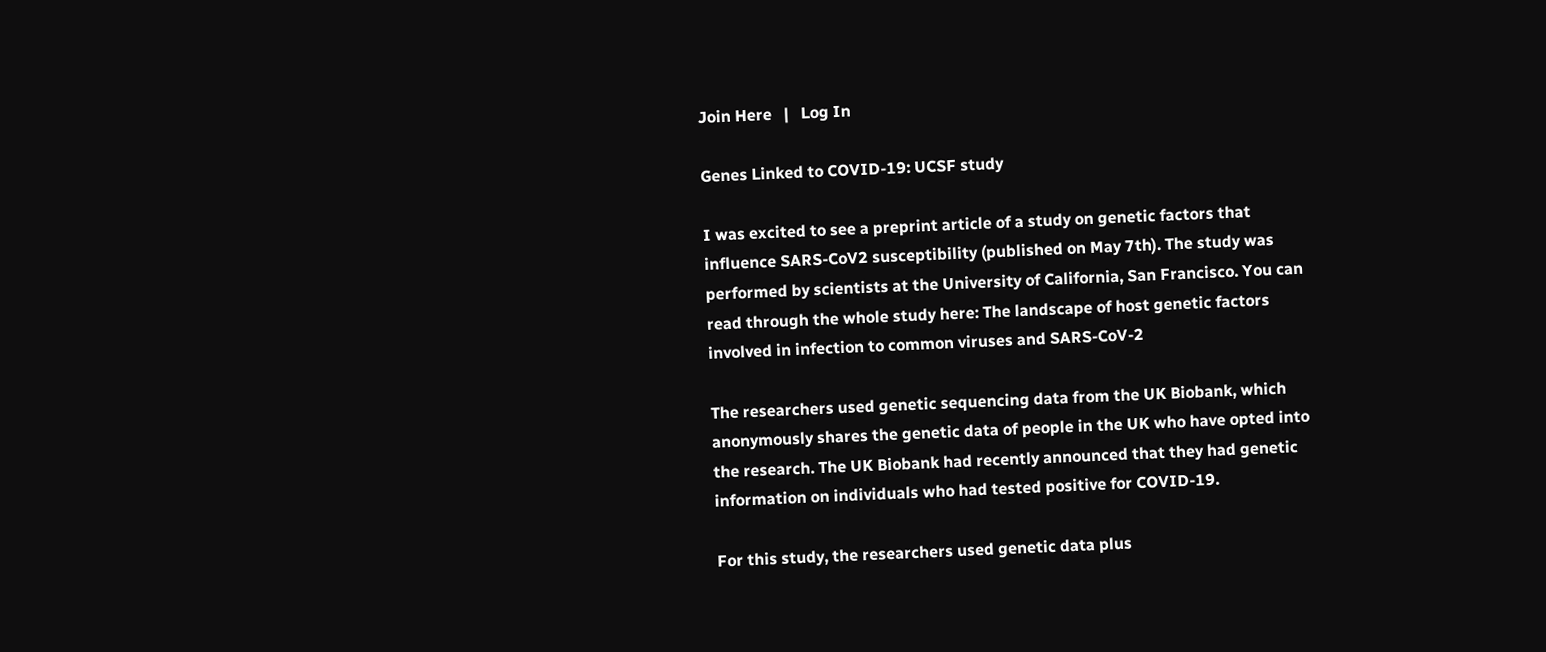Join Here   |   Log In

Genes Linked to COVID-19: UCSF study

I was excited to see a preprint article of a study on genetic factors that influence SARS-CoV2 susceptibility (published on May 7th). The study was performed by scientists at the University of California, San Francisco. You can read through the whole study here: The landscape of host genetic factors involved in infection to common viruses and SARS-CoV-2

The researchers used genetic sequencing data from the UK Biobank, which anonymously shares the genetic data of people in the UK who have opted into the research. The UK Biobank had recently announced that they had genetic information on individuals who had tested positive for COVID-19.

For this study, the researchers used genetic data plus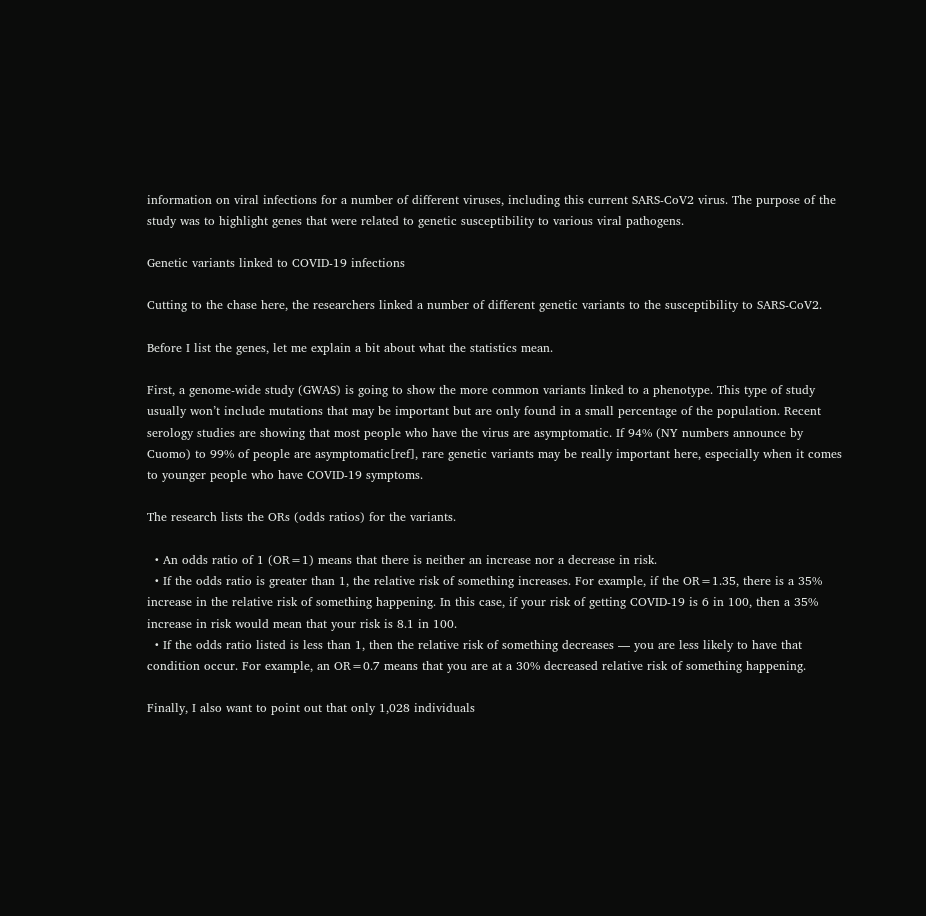information on viral infections for a number of different viruses, including this current SARS-CoV2 virus. The purpose of the study was to highlight genes that were related to genetic susceptibility to various viral pathogens.

Genetic variants linked to COVID-19 infections

Cutting to the chase here, the researchers linked a number of different genetic variants to the susceptibility to SARS-CoV2.

Before I list the genes, let me explain a bit about what the statistics mean.

First, a genome-wide study (GWAS) is going to show the more common variants linked to a phenotype. This type of study usually won’t include mutations that may be important but are only found in a small percentage of the population. Recent serology studies are showing that most people who have the virus are asymptomatic. If 94% (NY numbers announce by Cuomo) to 99% of people are asymptomatic[ref], rare genetic variants may be really important here, especially when it comes to younger people who have COVID-19 symptoms.

The research lists the ORs (odds ratios) for the variants.

  • An odds ratio of 1 (OR=1) means that there is neither an increase nor a decrease in risk.
  • If the odds ratio is greater than 1, the relative risk of something increases. For example, if the OR=1.35, there is a 35% increase in the relative risk of something happening. In this case, if your risk of getting COVID-19 is 6 in 100, then a 35% increase in risk would mean that your risk is 8.1 in 100.
  • If the odds ratio listed is less than 1, then the relative risk of something decreases — you are less likely to have that condition occur. For example, an OR=0.7 means that you are at a 30% decreased relative risk of something happening.

Finally, I also want to point out that only 1,028 individuals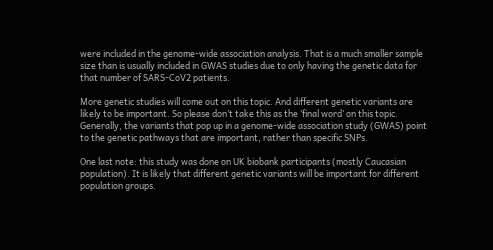were included in the genome-wide association analysis. That is a much smaller sample size than is usually included in GWAS studies due to only having the genetic data for that number of SARS-CoV2 patients.

More genetic studies will come out on this topic. And different genetic variants are likely to be important. So please don’t take this as the ‘final word’ on this topic. Generally, the variants that pop up in a genome-wide association study (GWAS) point to the genetic pathways that are important, rather than specific SNPs.

One last note: this study was done on UK biobank participants (mostly Caucasian population). It is likely that different genetic variants will be important for different population groups.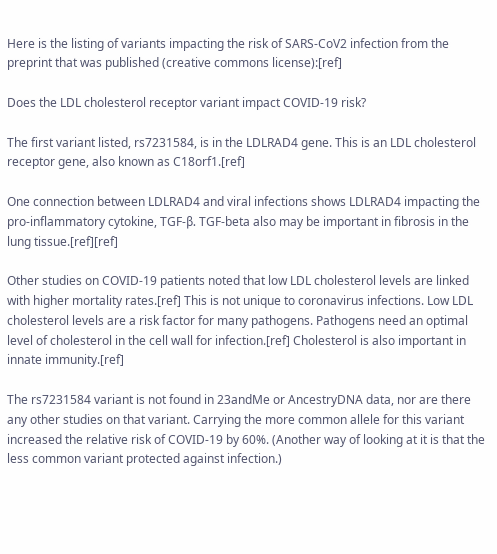Here is the listing of variants impacting the risk of SARS-CoV2 infection from the preprint that was published (creative commons license):[ref]

Does the LDL cholesterol receptor variant impact COVID-19 risk?

The first variant listed, rs7231584, is in the LDLRAD4 gene. This is an LDL cholesterol receptor gene, also known as C18orf1.[ref]

One connection between LDLRAD4 and viral infections shows LDLRAD4 impacting the pro-inflammatory cytokine, TGF-β. TGF-beta also may be important in fibrosis in the lung tissue.[ref][ref]

Other studies on COVID-19 patients noted that low LDL cholesterol levels are linked with higher mortality rates.[ref] This is not unique to coronavirus infections. Low LDL cholesterol levels are a risk factor for many pathogens. Pathogens need an optimal level of cholesterol in the cell wall for infection.[ref] Cholesterol is also important in innate immunity.[ref]

The rs7231584 variant is not found in 23andMe or AncestryDNA data, nor are there any other studies on that variant. Carrying the more common allele for this variant increased the relative risk of COVID-19 by 60%. (Another way of looking at it is that the less common variant protected against infection.)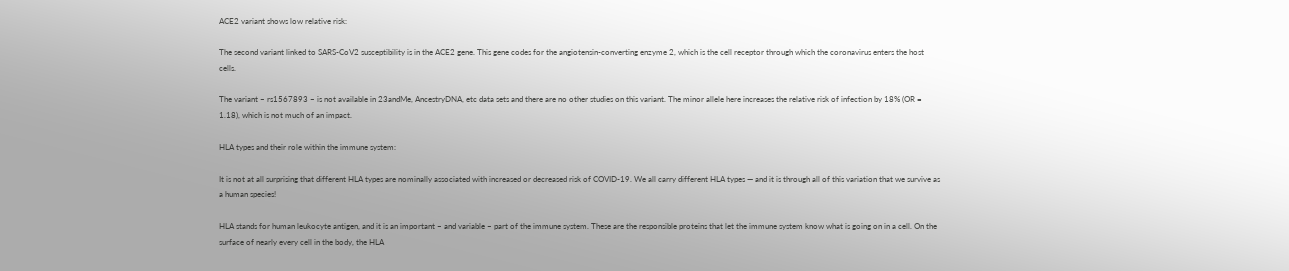ACE2 variant shows low relative risk:

The second variant linked to SARS-CoV2 susceptibility is in the ACE2 gene. This gene codes for the angiotensin-converting enzyme 2, which is the cell receptor through which the coronavirus enters the host cells.

The variant – rs1567893 – is not available in 23andMe, AncestryDNA, etc data sets and there are no other studies on this variant. The minor allele here increases the relative risk of infection by 18% (OR = 1.18), which is not much of an impact.

HLA types and their role within the immune system:

It is not at all surprising that different HLA types are nominally associated with increased or decreased risk of COVID-19. We all carry different HLA types — and it is through all of this variation that we survive as a human species!

HLA stands for human leukocyte antigen, and it is an important – and variable – part of the immune system. These are the responsible proteins that let the immune system know what is going on in a cell. On the surface of nearly every cell in the body, the HLA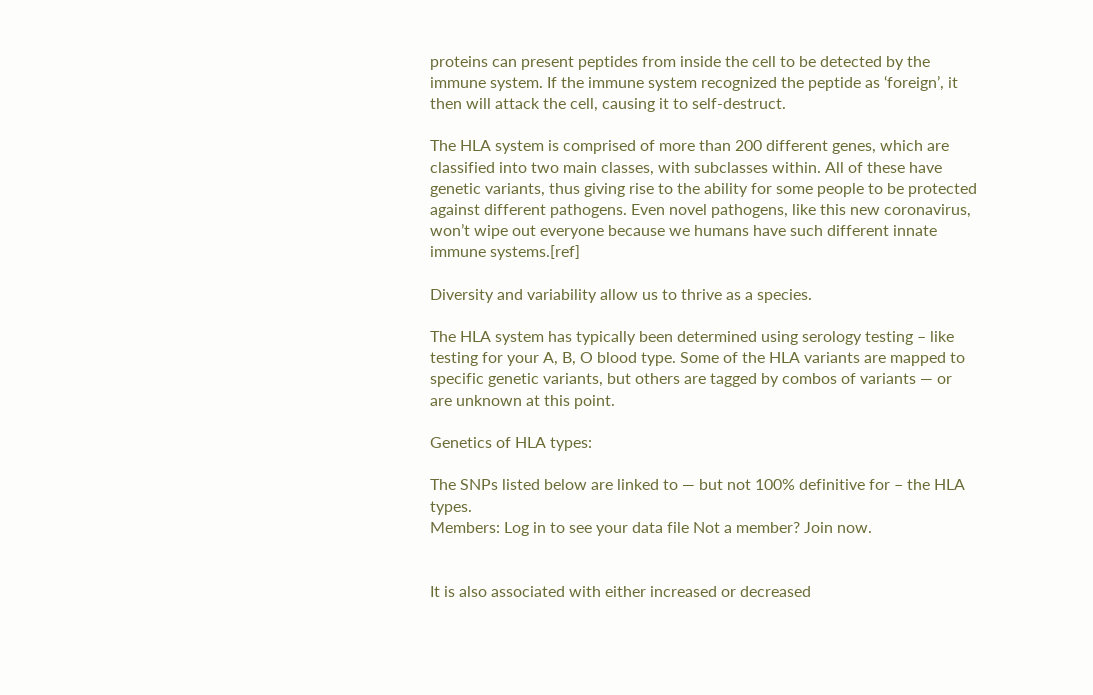proteins can present peptides from inside the cell to be detected by the immune system. If the immune system recognized the peptide as ‘foreign’, it then will attack the cell, causing it to self-destruct.

The HLA system is comprised of more than 200 different genes, which are classified into two main classes, with subclasses within. All of these have genetic variants, thus giving rise to the ability for some people to be protected against different pathogens. Even novel pathogens, like this new coronavirus, won’t wipe out everyone because we humans have such different innate immune systems.[ref]

Diversity and variability allow us to thrive as a species.

The HLA system has typically been determined using serology testing – like testing for your A, B, O blood type. Some of the HLA variants are mapped to specific genetic variants, but others are tagged by combos of variants — or are unknown at this point.

Genetics of HLA types:

The SNPs listed below are linked to — but not 100% definitive for – the HLA types.
Members: Log in to see your data file Not a member? Join now.


It is also associated with either increased or decreased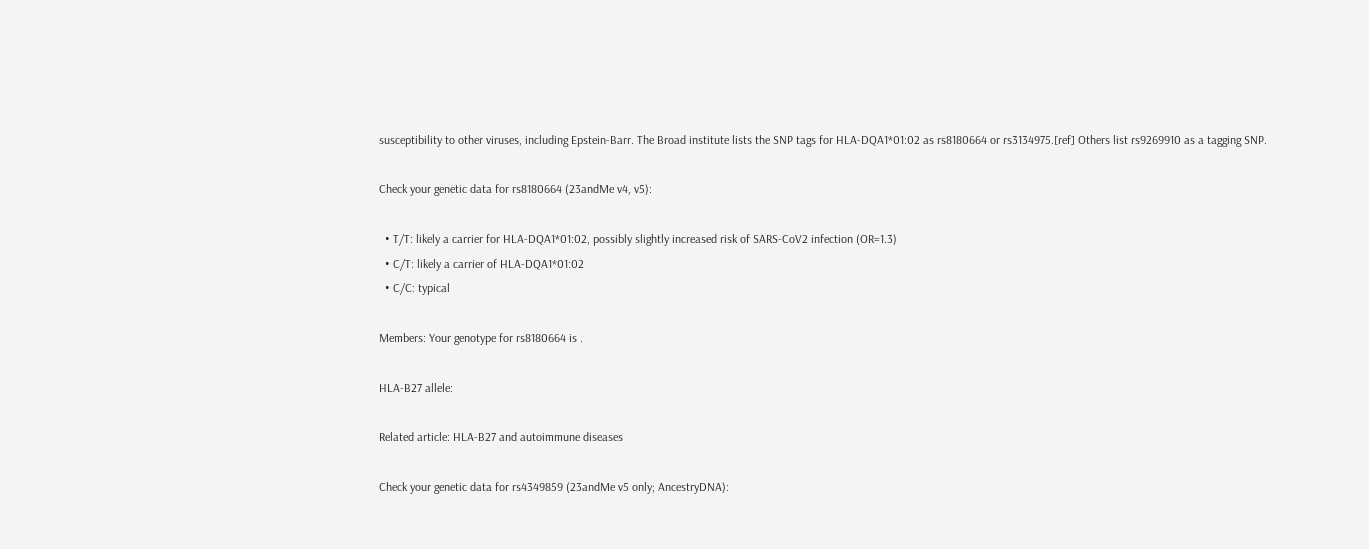susceptibility to other viruses, including Epstein-Barr. The Broad institute lists the SNP tags for HLA-DQA1*01:02 as rs8180664 or rs3134975.[ref] Others list rs9269910 as a tagging SNP.

Check your genetic data for rs8180664 (23andMe v4, v5):

  • T/T: likely a carrier for HLA-DQA1*01:02, possibly slightly increased risk of SARS-CoV2 infection (OR=1.3)
  • C/T: likely a carrier of HLA-DQA1*01:02
  • C/C: typical

Members: Your genotype for rs8180664 is .

HLA-B27 allele:

Related article: HLA-B27 and autoimmune diseases

Check your genetic data for rs4349859 (23andMe v5 only; AncestryDNA):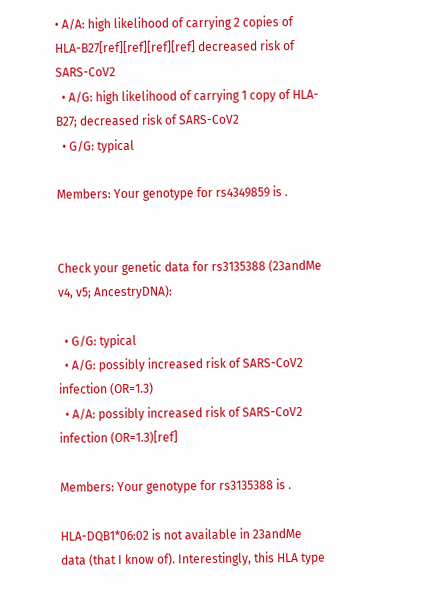• A/A: high likelihood of carrying 2 copies of HLA-B27[ref][ref][ref][ref] decreased risk of SARS-CoV2
  • A/G: high likelihood of carrying 1 copy of HLA-B27; decreased risk of SARS-CoV2
  • G/G: typical

Members: Your genotype for rs4349859 is .


Check your genetic data for rs3135388 (23andMe v4, v5; AncestryDNA):

  • G/G: typical
  • A/G: possibly increased risk of SARS-CoV2 infection (OR=1.3)
  • A/A: possibly increased risk of SARS-CoV2 infection (OR=1.3)[ref]

Members: Your genotype for rs3135388 is .

HLA-DQB1*06:02 is not available in 23andMe data (that I know of). Interestingly, this HLA type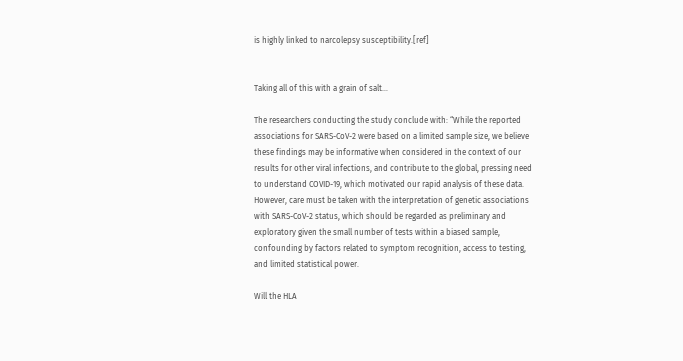is highly linked to narcolepsy susceptibility.[ref]


Taking all of this with a grain of salt…

The researchers conducting the study conclude with: “While the reported associations for SARS-CoV-2 were based on a limited sample size, we believe these findings may be informative when considered in the context of our results for other viral infections, and contribute to the global, pressing need to understand COVID-19, which motivated our rapid analysis of these data. However, care must be taken with the interpretation of genetic associations with SARS-CoV-2 status, which should be regarded as preliminary and exploratory given the small number of tests within a biased sample, confounding by factors related to symptom recognition, access to testing, and limited statistical power.

Will the HLA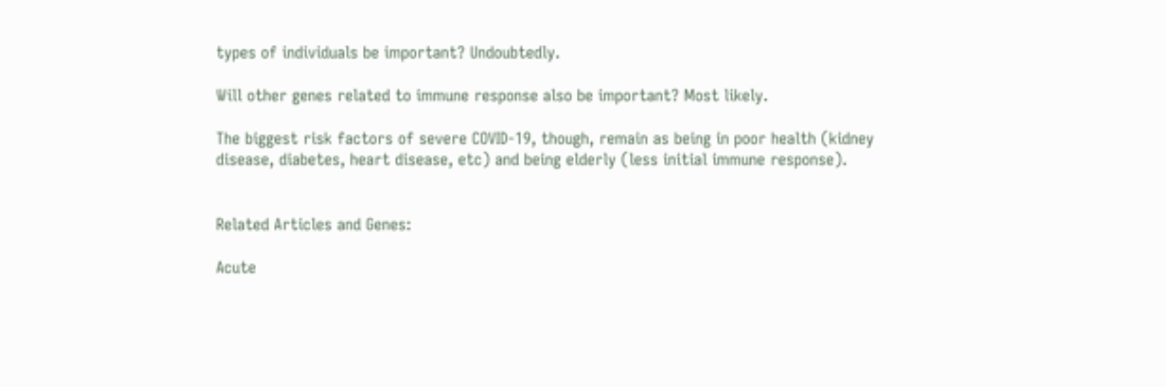types of individuals be important? Undoubtedly.

Will other genes related to immune response also be important? Most likely.

The biggest risk factors of severe COVID-19, though, remain as being in poor health (kidney disease, diabetes, heart disease, etc) and being elderly (less initial immune response).


Related Articles and Genes:

Acute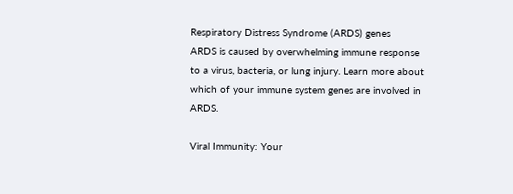Respiratory Distress Syndrome (ARDS) genes
ARDS is caused by overwhelming immune response to a virus, bacteria, or lung injury. Learn more about which of your immune system genes are involved in ARDS.

Viral Immunity: Your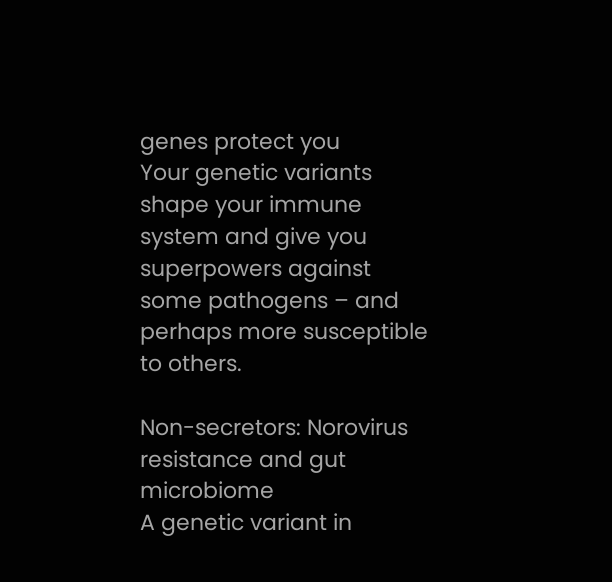genes protect you
Your genetic variants shape your immune system and give you superpowers against some pathogens – and perhaps more susceptible to others.

Non-secretors: Norovirus resistance and gut microbiome
A genetic variant in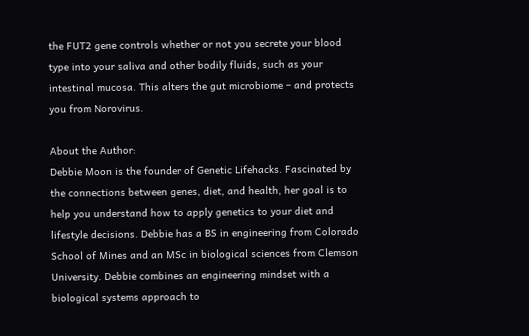the FUT2 gene controls whether or not you secrete your blood type into your saliva and other bodily fluids, such as your intestinal mucosa. This alters the gut microbiome – and protects you from Norovirus.

About the Author:
Debbie Moon is the founder of Genetic Lifehacks. Fascinated by the connections between genes, diet, and health, her goal is to help you understand how to apply genetics to your diet and lifestyle decisions. Debbie has a BS in engineering from Colorado School of Mines and an MSc in biological sciences from Clemson University. Debbie combines an engineering mindset with a biological systems approach to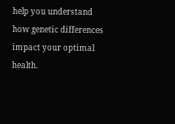help you understand how genetic differences impact your optimal health.